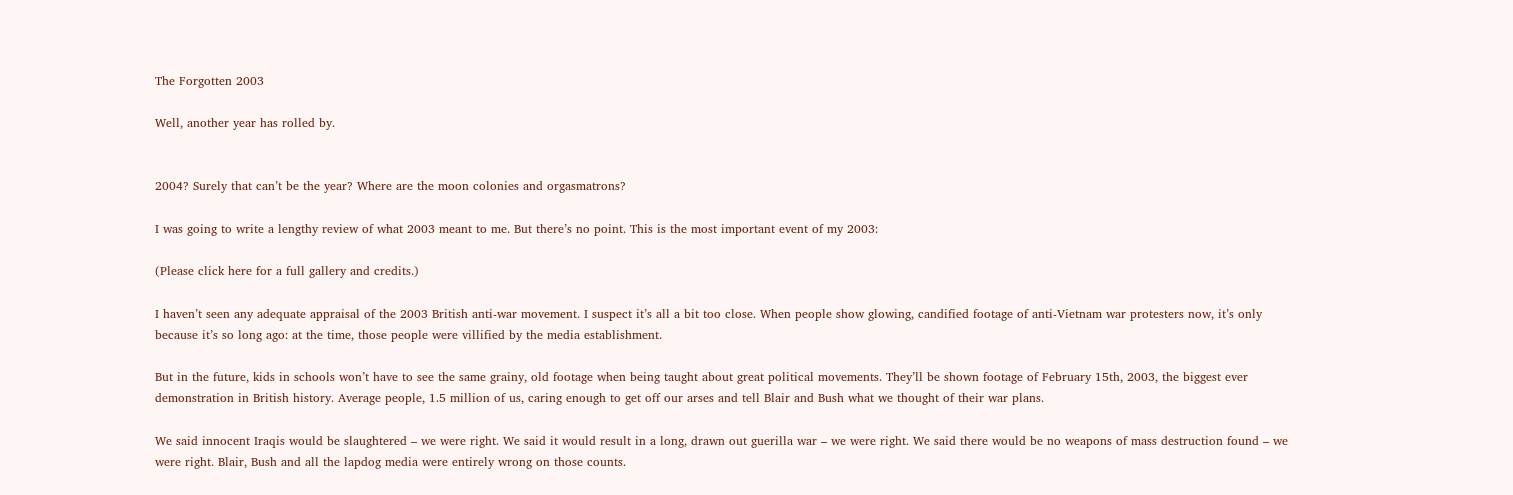The Forgotten 2003

Well, another year has rolled by.


2004? Surely that can’t be the year? Where are the moon colonies and orgasmatrons?

I was going to write a lengthy review of what 2003 meant to me. But there’s no point. This is the most important event of my 2003:

(Please click here for a full gallery and credits.)

I haven’t seen any adequate appraisal of the 2003 British anti-war movement. I suspect it’s all a bit too close. When people show glowing, candified footage of anti-Vietnam war protesters now, it’s only because it’s so long ago: at the time, those people were villified by the media establishment.

But in the future, kids in schools won’t have to see the same grainy, old footage when being taught about great political movements. They’ll be shown footage of February 15th, 2003, the biggest ever demonstration in British history. Average people, 1.5 million of us, caring enough to get off our arses and tell Blair and Bush what we thought of their war plans.

We said innocent Iraqis would be slaughtered – we were right. We said it would result in a long, drawn out guerilla war – we were right. We said there would be no weapons of mass destruction found – we were right. Blair, Bush and all the lapdog media were entirely wrong on those counts.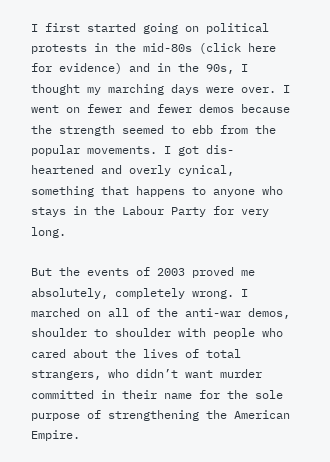I first started going on political protests in the mid-80s (click here for evidence) and in the 90s, I thought my marching days were over. I went on fewer and fewer demos because the strength seemed to ebb from the popular movements. I got dis-heartened and overly cynical, something that happens to anyone who stays in the Labour Party for very long.

But the events of 2003 proved me absolutely, completely wrong. I marched on all of the anti-war demos, shoulder to shoulder with people who cared about the lives of total strangers, who didn’t want murder committed in their name for the sole purpose of strengthening the American Empire.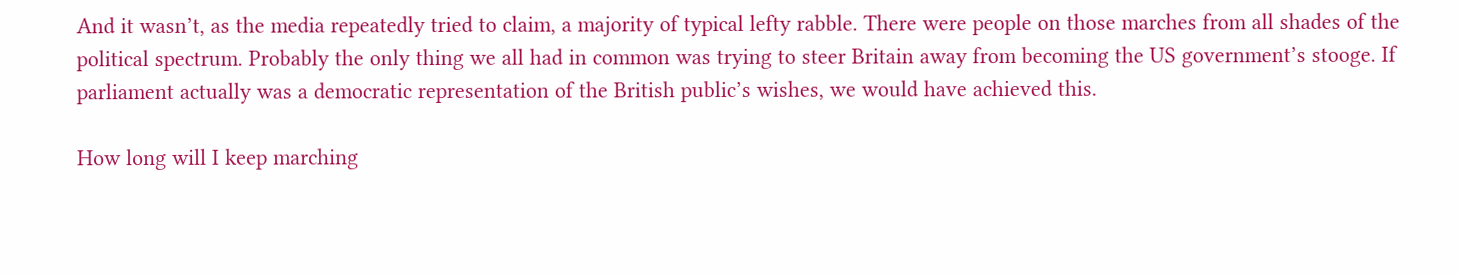And it wasn’t, as the media repeatedly tried to claim, a majority of typical lefty rabble. There were people on those marches from all shades of the political spectrum. Probably the only thing we all had in common was trying to steer Britain away from becoming the US government’s stooge. If parliament actually was a democratic representation of the British public’s wishes, we would have achieved this.

How long will I keep marching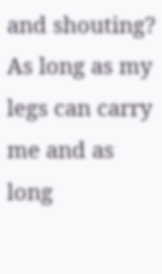and shouting? As long as my legs can carry me and as long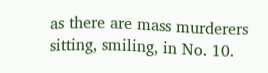as there are mass murderers sitting, smiling, in No. 10.